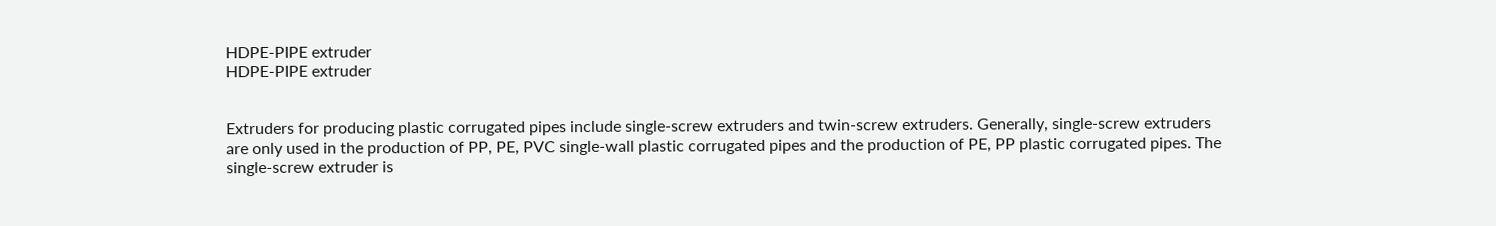HDPE-PIPE extruder
HDPE-PIPE extruder


Extruders for producing plastic corrugated pipes include single-screw extruders and twin-screw extruders. Generally, single-screw extruders are only used in the production of PP, PE, PVC single-wall plastic corrugated pipes and the production of PE, PP plastic corrugated pipes. The single-screw extruder is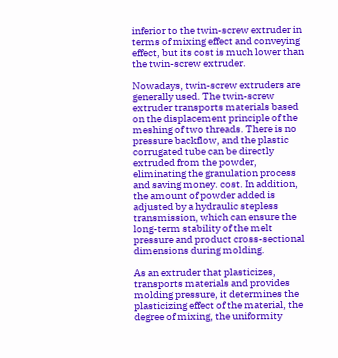inferior to the twin-screw extruder in terms of mixing effect and conveying effect, but its cost is much lower than the twin-screw extruder.

Nowadays, twin-screw extruders are generally used. The twin-screw extruder transports materials based on the displacement principle of the meshing of two threads. There is no pressure backflow, and the plastic corrugated tube can be directly extruded from the powder, eliminating the granulation process and saving money. cost. In addition, the amount of powder added is adjusted by a hydraulic stepless transmission, which can ensure the long-term stability of the melt pressure and product cross-sectional dimensions during molding.

As an extruder that plasticizes, transports materials and provides molding pressure, it determines the plasticizing effect of the material, the degree of mixing, the uniformity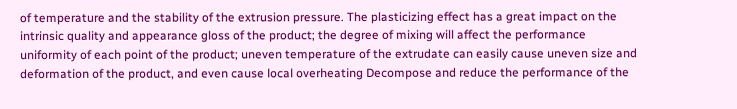of temperature and the stability of the extrusion pressure. The plasticizing effect has a great impact on the intrinsic quality and appearance gloss of the product; the degree of mixing will affect the performance uniformity of each point of the product; uneven temperature of the extrudate can easily cause uneven size and deformation of the product, and even cause local overheating Decompose and reduce the performance of the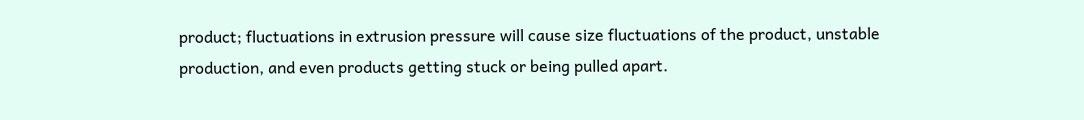product; fluctuations in extrusion pressure will cause size fluctuations of the product, unstable production, and even products getting stuck or being pulled apart.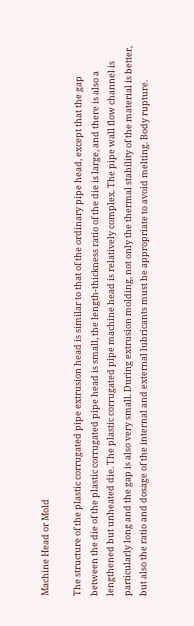Machine Head or Mold

The structure of the plastic corrugated pipe extrusion head is similar to that of the ordinary pipe head, except that the gap between the die of the plastic corrugated pipe head is small, the length-thickness ratio of the die is large, and there is also a lengthened but unheated die. The plastic corrugated pipe machine head is relatively complex. The pipe wall flow channel is particularly long and the gap is also very small. During extrusion molding, not only the thermal stability of the material is better, but also the ratio and dosage of the internal and external lubricants must be appropriate to avoid melting. Body rupture.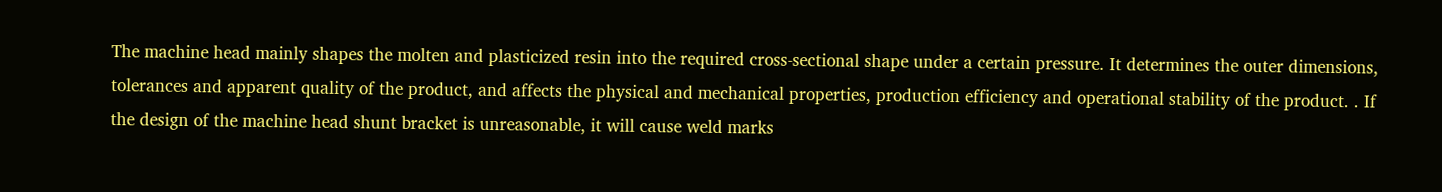The machine head mainly shapes the molten and plasticized resin into the required cross-sectional shape under a certain pressure. It determines the outer dimensions, tolerances and apparent quality of the product, and affects the physical and mechanical properties, production efficiency and operational stability of the product. . If the design of the machine head shunt bracket is unreasonable, it will cause weld marks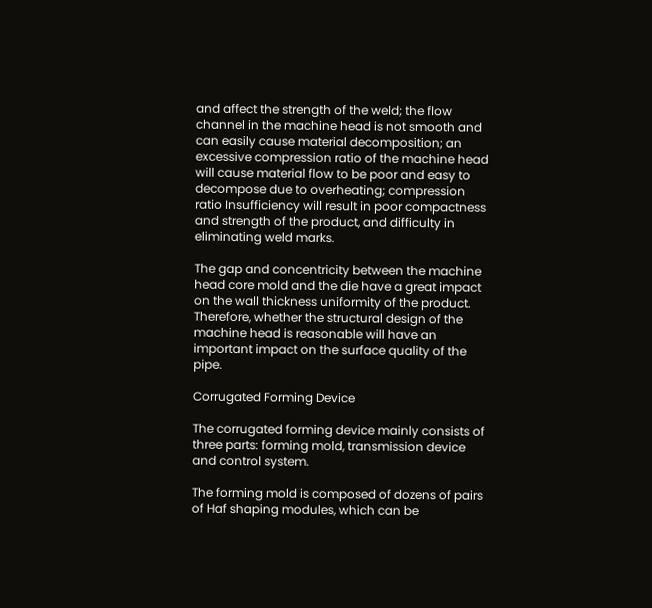and affect the strength of the weld; the flow channel in the machine head is not smooth and can easily cause material decomposition; an excessive compression ratio of the machine head will cause material flow to be poor and easy to decompose due to overheating; compression ratio Insufficiency will result in poor compactness and strength of the product, and difficulty in eliminating weld marks.

The gap and concentricity between the machine head core mold and the die have a great impact on the wall thickness uniformity of the product. Therefore, whether the structural design of the machine head is reasonable will have an important impact on the surface quality of the pipe.

Corrugated Forming Device

The corrugated forming device mainly consists of three parts: forming mold, transmission device and control system.

The forming mold is composed of dozens of pairs of Haf shaping modules, which can be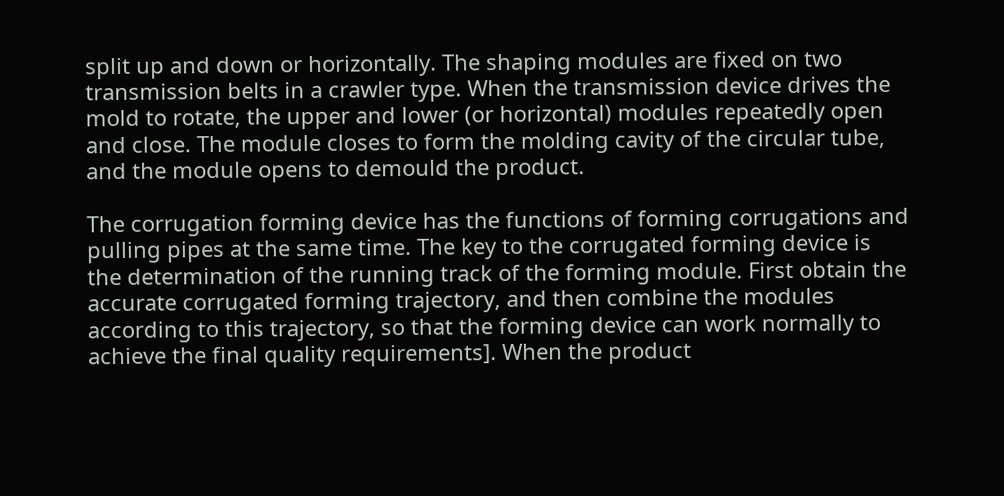split up and down or horizontally. The shaping modules are fixed on two transmission belts in a crawler type. When the transmission device drives the mold to rotate, the upper and lower (or horizontal) modules repeatedly open and close. The module closes to form the molding cavity of the circular tube, and the module opens to demould the product.

The corrugation forming device has the functions of forming corrugations and pulling pipes at the same time. The key to the corrugated forming device is the determination of the running track of the forming module. First obtain the accurate corrugated forming trajectory, and then combine the modules according to this trajectory, so that the forming device can work normally to achieve the final quality requirements]. When the product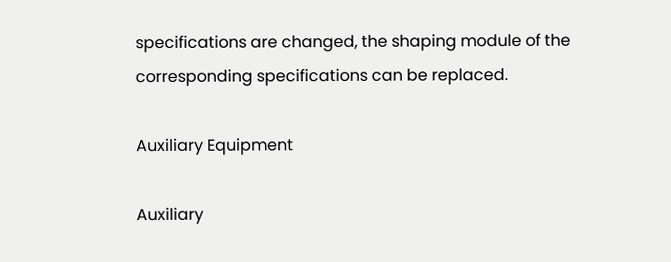specifications are changed, the shaping module of the corresponding specifications can be replaced.

Auxiliary Equipment

Auxiliary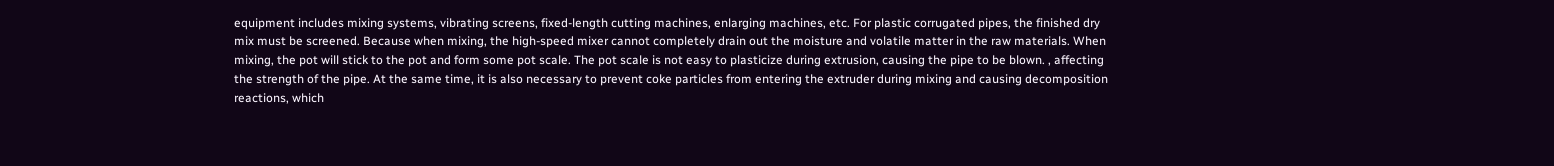equipment includes mixing systems, vibrating screens, fixed-length cutting machines, enlarging machines, etc. For plastic corrugated pipes, the finished dry mix must be screened. Because when mixing, the high-speed mixer cannot completely drain out the moisture and volatile matter in the raw materials. When mixing, the pot will stick to the pot and form some pot scale. The pot scale is not easy to plasticize during extrusion, causing the pipe to be blown. , affecting the strength of the pipe. At the same time, it is also necessary to prevent coke particles from entering the extruder during mixing and causing decomposition reactions, which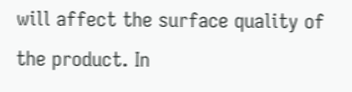will affect the surface quality of the product. In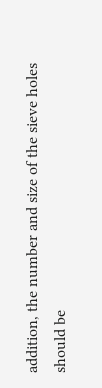addition, the number and size of the sieve holes should be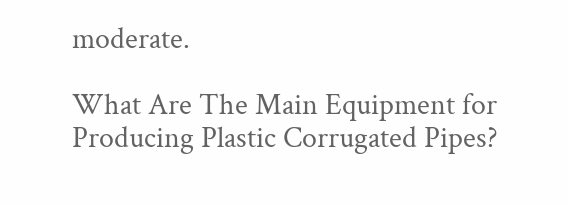moderate.

What Are The Main Equipment for Producing Plastic Corrugated Pipes?